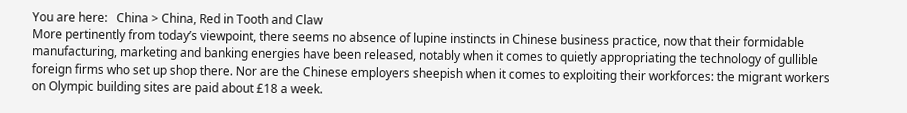You are here:   China > China, Red in Tooth and Claw
More pertinently from today’s viewpoint, there seems no absence of lupine instincts in Chinese business practice, now that their formidable manufacturing, marketing and banking energies have been released, notably when it comes to quietly appropriating the technology of gullible foreign firms who set up shop there. Nor are the Chinese employers sheepish when it comes to exploiting their workforces: the migrant workers on Olympic building sites are paid about £18 a week.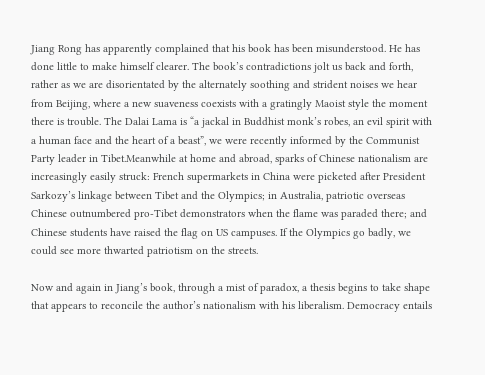Jiang Rong has apparently complained that his book has been misunderstood. He has done little to make himself clearer. The book’s contradictions jolt us back and forth, rather as we are disorientated by the alternately soothing and strident noises we hear from Beijing, where a new suaveness coexists with a gratingly Maoist style the moment there is trouble. The Dalai Lama is “a jackal in Buddhist monk’s robes, an evil spirit with a human face and the heart of a beast”, we were recently informed by the Communist Party leader in Tibet.Meanwhile at home and abroad, sparks of Chinese nationalism are increasingly easily struck: French supermarkets in China were picketed after President Sarkozy’s linkage between Tibet and the Olympics; in Australia, patriotic overseas Chinese outnumbered pro-Tibet demonstrators when the flame was paraded there; and Chinese students have raised the flag on US campuses. If the Olympics go badly, we could see more thwarted patriotism on the streets.

Now and again in Jiang’s book, through a mist of paradox, a thesis begins to take shape that appears to reconcile the author’s nationalism with his liberalism. Democracy entails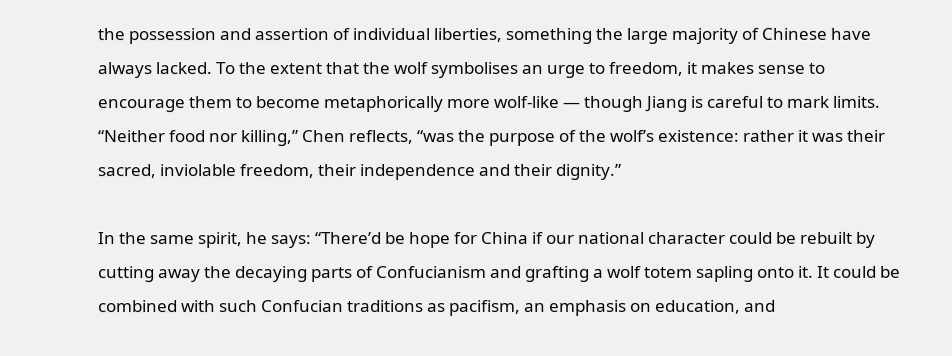the possession and assertion of individual liberties, something the large majority of Chinese have always lacked. To the extent that the wolf symbolises an urge to freedom, it makes sense to encourage them to become metaphorically more wolf-like — though Jiang is careful to mark limits. “Neither food nor killing,” Chen reflects, “was the purpose of the wolf’s existence: rather it was their sacred, inviolable freedom, their independence and their dignity.”

In the same spirit, he says: “There’d be hope for China if our national character could be rebuilt by cutting away the decaying parts of Confucianism and grafting a wolf totem sapling onto it. It could be combined with such Confucian traditions as pacifism, an emphasis on education, and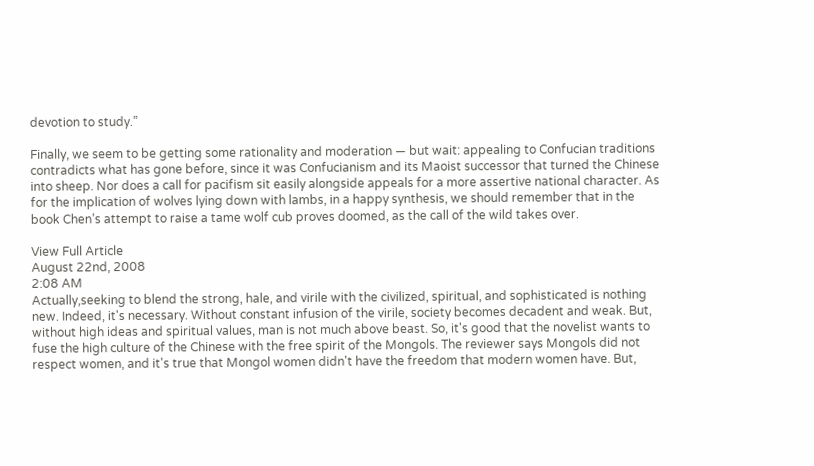devotion to study.”

Finally, we seem to be getting some rationality and moderation — but wait: appealing to Confucian traditions contradicts what has gone before, since it was Confucianism and its Maoist successor that turned the Chinese into sheep. Nor does a call for pacifism sit easily alongside appeals for a more assertive national character. As for the implication of wolves lying down with lambs, in a happy synthesis, we should remember that in the book Chen’s attempt to raise a tame wolf cub proves doomed, as the call of the wild takes over.

View Full Article
August 22nd, 2008
2:08 AM
Actually,seeking to blend the strong, hale, and virile with the civilized, spiritual, and sophisticated is nothing new. Indeed, it's necessary. Without constant infusion of the virile, society becomes decadent and weak. But, without high ideas and spiritual values, man is not much above beast. So, it's good that the novelist wants to fuse the high culture of the Chinese with the free spirit of the Mongols. The reviewer says Mongols did not respect women, and it's true that Mongol women didn't have the freedom that modern women have. But,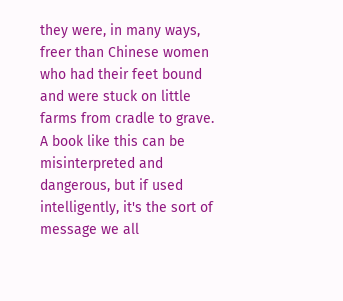they were, in many ways, freer than Chinese women who had their feet bound and were stuck on little farms from cradle to grave. A book like this can be misinterpreted and dangerous, but if used intelligently, it's the sort of message we all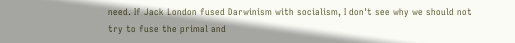need. If Jack London fused Darwinism with socialism, I don't see why we should not try to fuse the primal and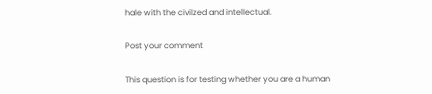hale with the civilzed and intellectual.

Post your comment

This question is for testing whether you are a human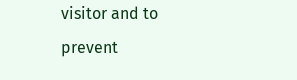visitor and to prevent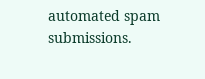automated spam submissions.